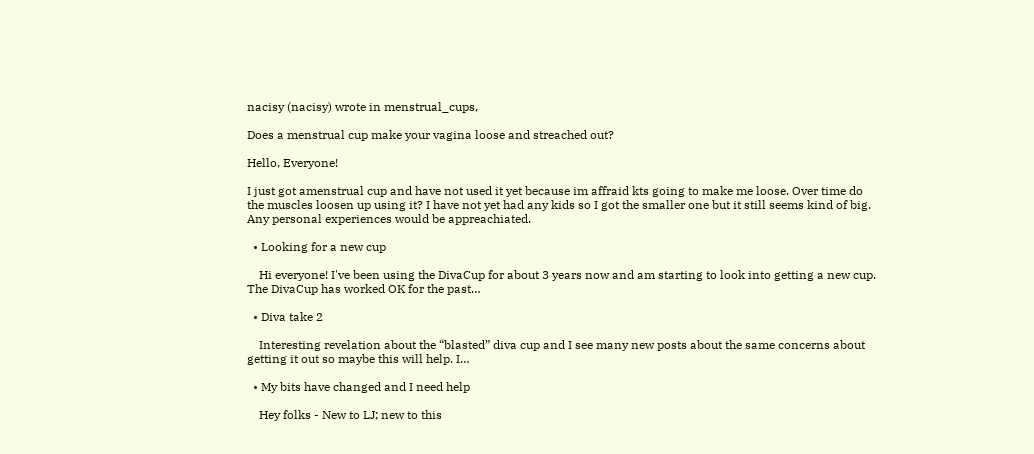nacisy (nacisy) wrote in menstrual_cups,

Does a menstrual cup make your vagina loose and streached out?

Hello, Everyone!

I just got amenstrual cup and have not used it yet because im affraid kts going to make me loose. Over time do the muscles loosen up using it? I have not yet had any kids so I got the smaller one but it still seems kind of big. Any personal experiences would be appreachiated.

  • Looking for a new cup

    Hi everyone! I've been using the DivaCup for about 3 years now and am starting to look into getting a new cup. The DivaCup has worked OK for the past…

  • Diva take 2

    Interesting revelation about the “blasted” diva cup and I see many new posts about the same concerns about getting it out so maybe this will help. I…

  • My bits have changed and I need help

    Hey folks - New to LJ; new to this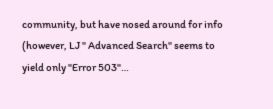community, but have nosed around for info (however, LJ " Advanced Search" seems to yield only "Error 503"…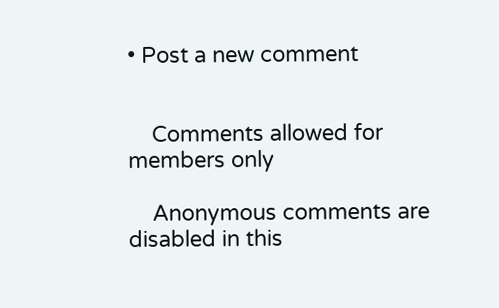• Post a new comment


    Comments allowed for members only

    Anonymous comments are disabled in this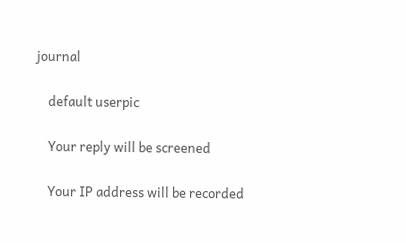journal

    default userpic

    Your reply will be screened

    Your IP address will be recorded